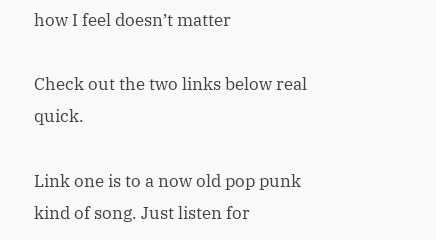how I feel doesn’t matter

Check out the two links below real quick.

Link one is to a now old pop punk kind of song. Just listen for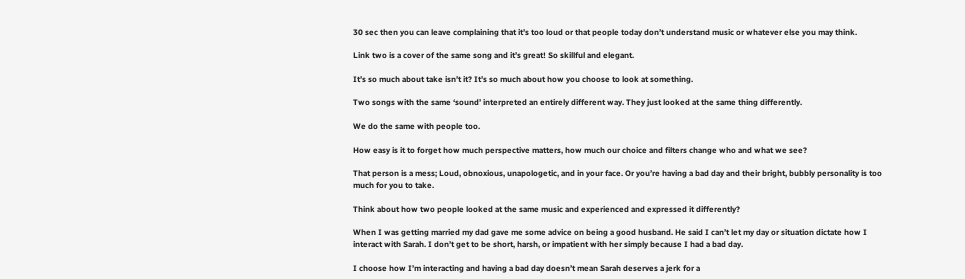30 sec then you can leave complaining that it’s too loud or that people today don’t understand music or whatever else you may think.

Link two is a cover of the same song and it’s great! So skillful and elegant.

It’s so much about take isn’t it? It’s so much about how you choose to look at something.

Two songs with the same ‘sound’ interpreted an entirely different way. They just looked at the same thing differently.

We do the same with people too.

How easy is it to forget how much perspective matters, how much our choice and filters change who and what we see?

That person is a mess; Loud, obnoxious, unapologetic, and in your face. Or you’re having a bad day and their bright, bubbly personality is too much for you to take.

Think about how two people looked at the same music and experienced and expressed it differently?

When I was getting married my dad gave me some advice on being a good husband. He said I can’t let my day or situation dictate how I interact with Sarah. I don’t get to be short, harsh, or impatient with her simply because I had a bad day.

I choose how I’m interacting and having a bad day doesn’t mean Sarah deserves a jerk for a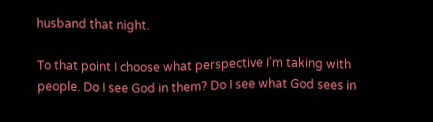husband that night.

To that point I choose what perspective I’m taking with people. Do I see God in them? Do I see what God sees in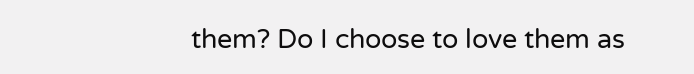them? Do I choose to love them as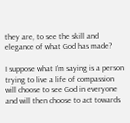they are, to see the skill and elegance of what God has made?

I suppose what I’m saying is a person trying to live a life of compassion will choose to see God in everyone and will then choose to act towards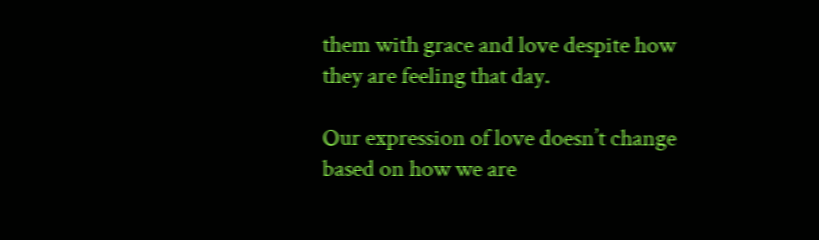them with grace and love despite how they are feeling that day.

Our expression of love doesn’t change based on how we are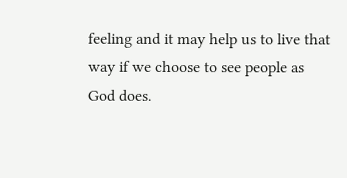feeling and it may help us to live that way if we choose to see people as God does.